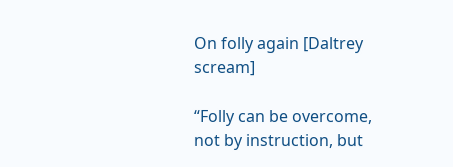On folly again [Daltrey scream]

“Folly can be overcome, not by instruction, but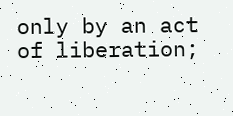only by an act of liberation;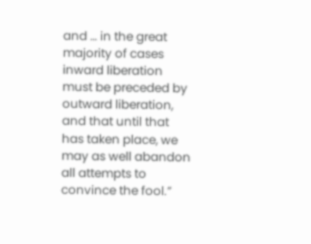and … in the great majority of cases inward liberation must be preceded by outward liberation, and that until that has taken place, we may as well abandon all attempts to convince the fool.”